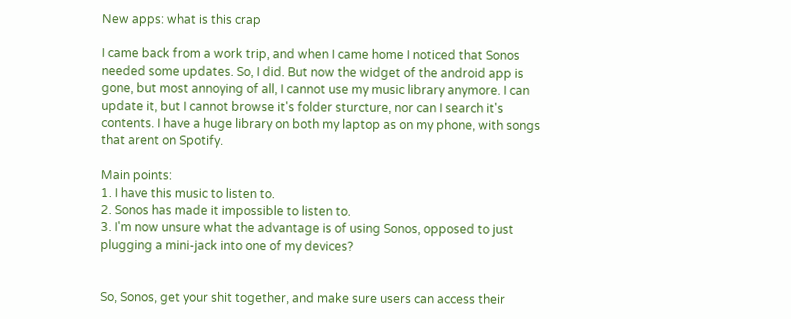New apps: what is this crap

I came back from a work trip, and when I came home I noticed that Sonos needed some updates. So, I did. But now the widget of the android app is gone, but most annoying of all, I cannot use my music library anymore. I can update it, but I cannot browse it's folder sturcture, nor can I search it's contents. I have a huge library on both my laptop as on my phone, with songs that arent on Spotify.

Main points:
1. I have this music to listen to.
2. Sonos has made it impossible to listen to.
3. I'm now unsure what the advantage is of using Sonos, opposed to just plugging a mini-jack into one of my devices?


So, Sonos, get your shit together, and make sure users can access their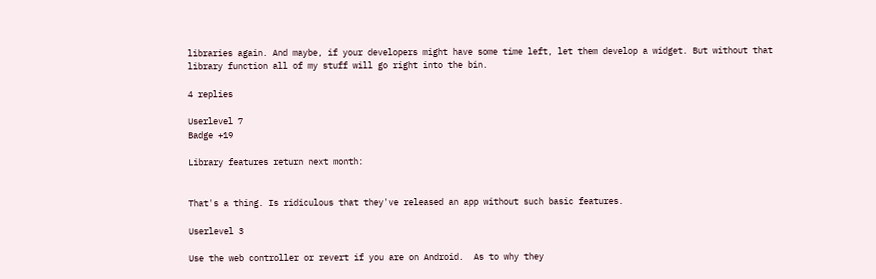libraries again. And maybe, if your developers might have some time left, let them develop a widget. But without that library function all of my stuff will go right into the bin.

4 replies

Userlevel 7
Badge +19

Library features return next month:


That's a thing. Is ridiculous that they've released an app without such basic features.

Userlevel 3

Use the web controller or revert if you are on Android.  As to why they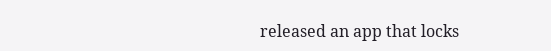released an app that locks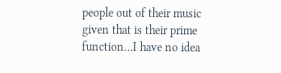people out of their music given that is their prime function…I have no idea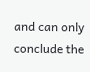and can only conclude the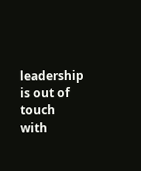leadership is out of touch with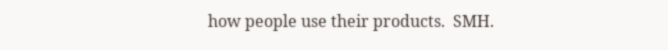how people use their products.  SMH.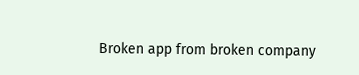Broken app from broken company